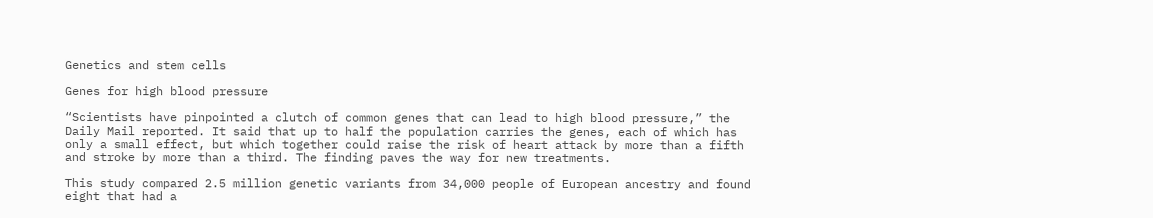Genetics and stem cells

Genes for high blood pressure

“Scientists have pinpointed a clutch of common genes that can lead to high blood pressure,” the Daily Mail reported. It said that up to half the population carries the genes, each of which has only a small effect, but which together could raise the risk of heart attack by more than a fifth and stroke by more than a third. The finding paves the way for new treatments.

This study compared 2.5 million genetic variants from 34,000 people of European ancestry and found eight that had a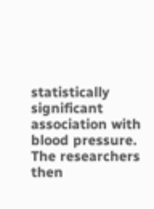statistically significant association with blood pressure. The researchers then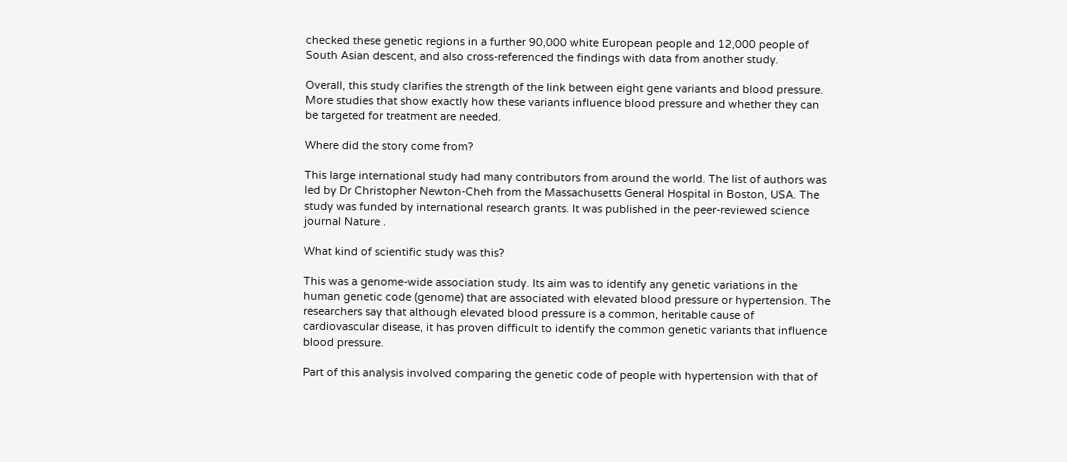checked these genetic regions in a further 90,000 white European people and 12,000 people of South Asian descent, and also cross-referenced the findings with data from another study.

Overall, this study clarifies the strength of the link between eight gene variants and blood pressure. More studies that show exactly how these variants influence blood pressure and whether they can be targeted for treatment are needed.

Where did the story come from?

This large international study had many contributors from around the world. The list of authors was led by Dr Christopher Newton-Cheh from the Massachusetts General Hospital in Boston, USA. The study was funded by international research grants. It was published in the peer-reviewed science journal Nature .

What kind of scientific study was this?

This was a genome-wide association study. Its aim was to identify any genetic variations in the human genetic code (genome) that are associated with elevated blood pressure or hypertension. The researchers say that although elevated blood pressure is a common, heritable cause of cardiovascular disease, it has proven difficult to identify the common genetic variants that influence blood pressure.

Part of this analysis involved comparing the genetic code of people with hypertension with that of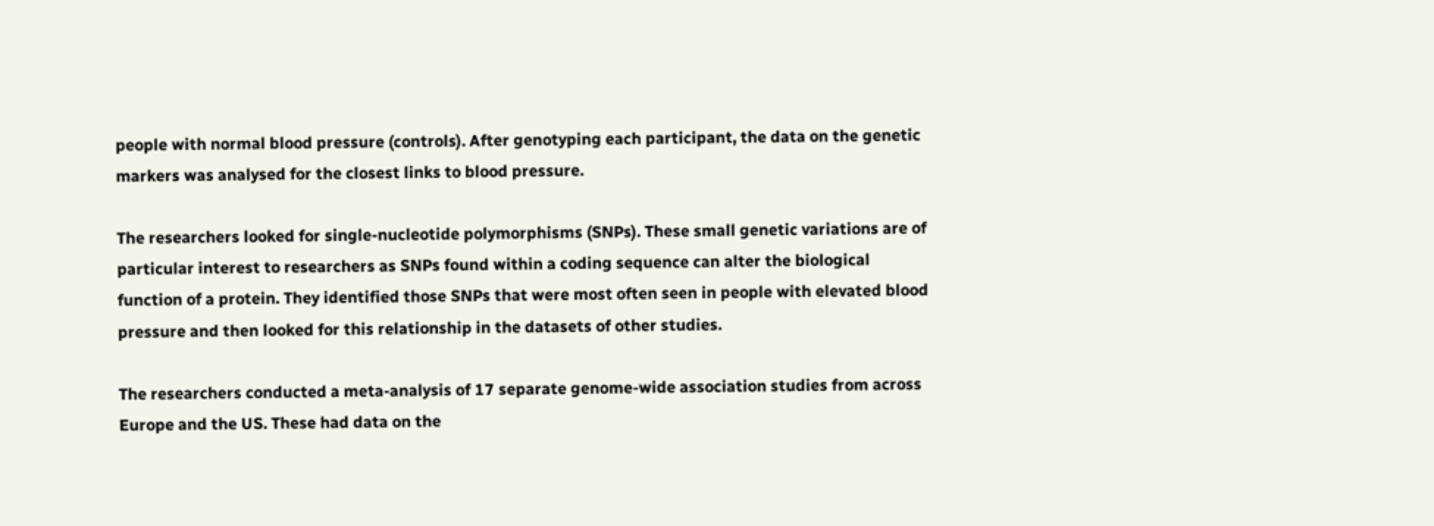people with normal blood pressure (controls). After genotyping each participant, the data on the genetic markers was analysed for the closest links to blood pressure.

The researchers looked for single-nucleotide polymorphisms (SNPs). These small genetic variations are of particular interest to researchers as SNPs found within a coding sequence can alter the biological function of a protein. They identified those SNPs that were most often seen in people with elevated blood pressure and then looked for this relationship in the datasets of other studies.

The researchers conducted a meta-analysis of 17 separate genome-wide association studies from across Europe and the US. These had data on the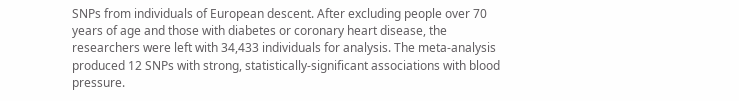SNPs from individuals of European descent. After excluding people over 70 years of age and those with diabetes or coronary heart disease, the researchers were left with 34,433 individuals for analysis. The meta-analysis produced 12 SNPs with strong, statistically-significant associations with blood pressure.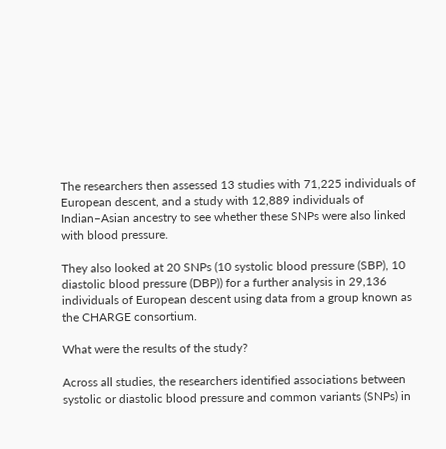The researchers then assessed 13 studies with 71,225 individuals of European descent, and a study with 12,889 individuals of Indian–Asian ancestry to see whether these SNPs were also linked with blood pressure.

They also looked at 20 SNPs (10 systolic blood pressure (SBP), 10 diastolic blood pressure (DBP)) for a further analysis in 29,136 individuals of European descent using data from a group known as the CHARGE consortium.

What were the results of the study?

Across all studies, the researchers identified associations between systolic or diastolic blood pressure and common variants (SNPs) in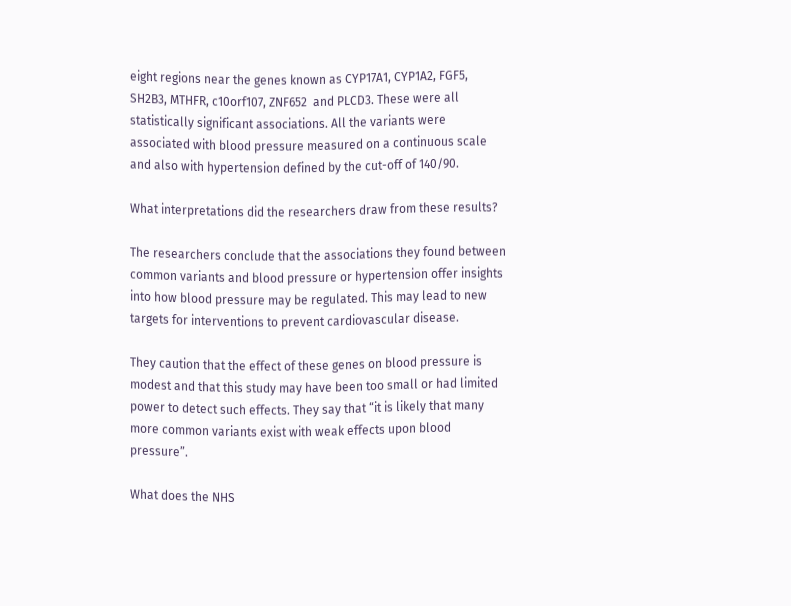eight regions near the genes known as CYP17A1, CYP1A2, FGF5, SH2B3, MTHFR, c10orf107, ZNF652  and PLCD3. These were all statistically significant associations. All the variants were associated with blood pressure measured on a continuous scale and also with hypertension defined by the cut-off of 140/90.

What interpretations did the researchers draw from these results?

The researchers conclude that the associations they found between common variants and blood pressure or hypertension offer insights into how blood pressure may be regulated. This may lead to new targets for interventions to prevent cardiovascular disease.

They caution that the effect of these genes on blood pressure is modest and that this study may have been too small or had limited power to detect such effects. They say that “it is likely that many more common variants exist with weak effects upon blood pressure”.

What does the NHS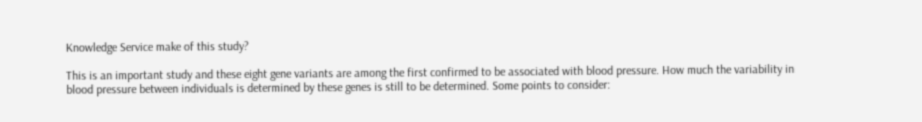Knowledge Service make of this study?

This is an important study and these eight gene variants are among the first confirmed to be associated with blood pressure. How much the variability in blood pressure between individuals is determined by these genes is still to be determined. Some points to consider: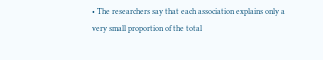• The researchers say that each association explains only a very small proportion of the total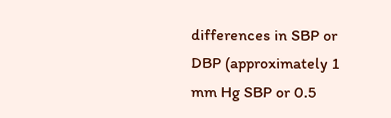differences in SBP or DBP (approximately 1 mm Hg SBP or 0.5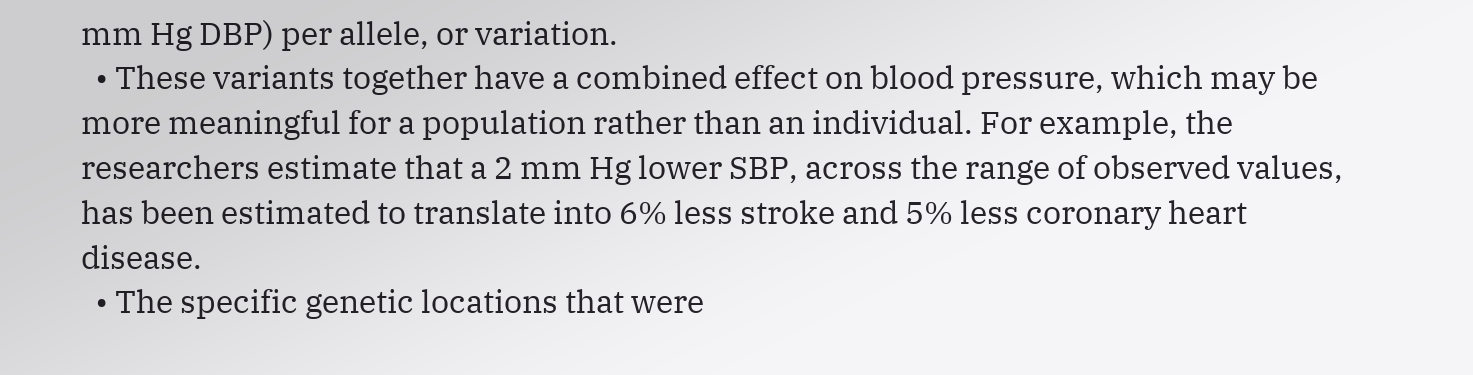mm Hg DBP) per allele, or variation.
  • These variants together have a combined effect on blood pressure, which may be more meaningful for a population rather than an individual. For example, the researchers estimate that a 2 mm Hg lower SBP, across the range of observed values, has been estimated to translate into 6% less stroke and 5% less coronary heart disease.
  • The specific genetic locations that were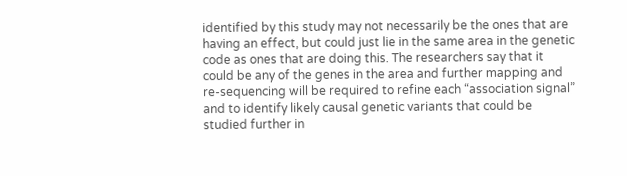identified by this study may not necessarily be the ones that are having an effect, but could just lie in the same area in the genetic code as ones that are doing this. The researchers say that it could be any of the genes in the area and further mapping and re-sequencing will be required to refine each “association signal” and to identify likely causal genetic variants that could be studied further in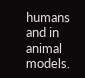humans and in animal models.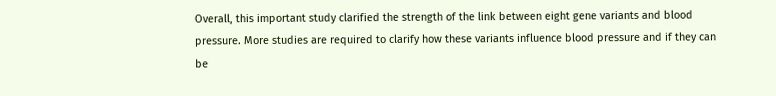Overall, this important study clarified the strength of the link between eight gene variants and blood pressure. More studies are required to clarify how these variants influence blood pressure and if they can be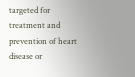targeted for treatment and prevention of heart disease or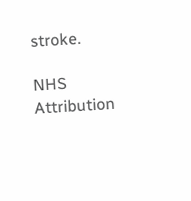stroke.

NHS Attribution